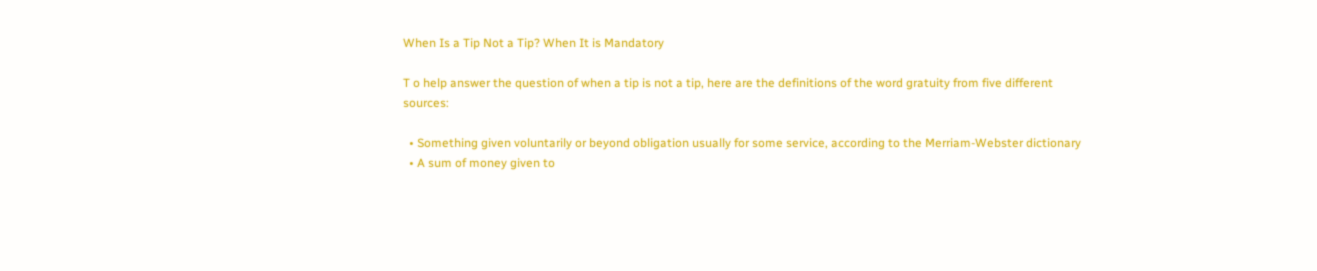When Is a Tip Not a Tip? When It is Mandatory

T o help answer the question of when a tip is not a tip, here are the definitions of the word gratuity from five different sources:

  • Something given voluntarily or beyond obligation usually for some service, according to the Merriam-Webster dictionary
  • A sum of money given to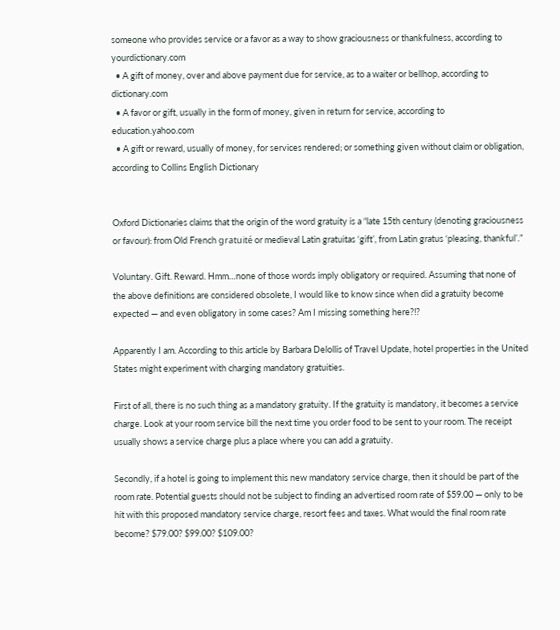someone who provides service or a favor as a way to show graciousness or thankfulness, according to yourdictionary.com
  • A gift of money, over and above payment due for service, as to a waiter or bellhop, according to dictionary.com
  • A favor or gift, usually in the form of money, given in return for service, according to education.yahoo.com
  • A gift or reward, usually of money, for services rendered; or something given without claim or obligation, according to Collins English Dictionary


Oxford Dictionaries claims that the origin of the word gratuity is a “late 15th century (denoting graciousness or favour): from Old French gratuité or medieval Latin gratuitas ‘gift’, from Latin gratus ‘pleasing, thankful’.”

Voluntary. Gift. Reward. Hmm…none of those words imply obligatory or required. Assuming that none of the above definitions are considered obsolete, I would like to know since when did a gratuity become expected — and even obligatory in some cases? Am I missing something here?!?

Apparently I am. According to this article by Barbara Delollis of Travel Update, hotel properties in the United States might experiment with charging mandatory gratuities.

First of all, there is no such thing as a mandatory gratuity. If the gratuity is mandatory, it becomes a service charge. Look at your room service bill the next time you order food to be sent to your room. The receipt usually shows a service charge plus a place where you can add a gratuity.

Secondly, if a hotel is going to implement this new mandatory service charge, then it should be part of the room rate. Potential guests should not be subject to finding an advertised room rate of $59.00 — only to be hit with this proposed mandatory service charge, resort fees and taxes. What would the final room rate become? $79.00? $99.00? $109.00?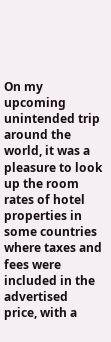On my upcoming unintended trip around the world, it was a pleasure to look up the room rates of hotel properties in some countries where taxes and fees were included in the advertised price, with a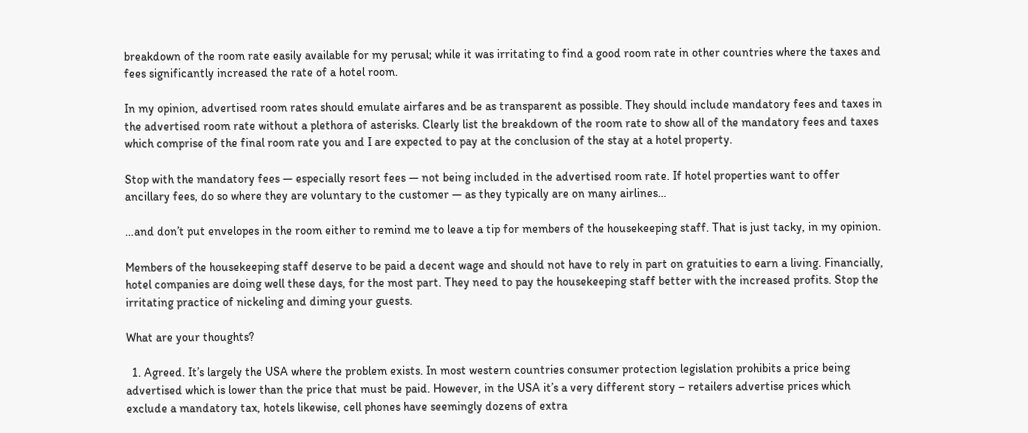breakdown of the room rate easily available for my perusal; while it was irritating to find a good room rate in other countries where the taxes and fees significantly increased the rate of a hotel room.

In my opinion, advertised room rates should emulate airfares and be as transparent as possible. They should include mandatory fees and taxes in the advertised room rate without a plethora of asterisks. Clearly list the breakdown of the room rate to show all of the mandatory fees and taxes which comprise of the final room rate you and I are expected to pay at the conclusion of the stay at a hotel property.

Stop with the mandatory fees — especially resort fees — not being included in the advertised room rate. If hotel properties want to offer ancillary fees, do so where they are voluntary to the customer — as they typically are on many airlines…

…and don’t put envelopes in the room either to remind me to leave a tip for members of the housekeeping staff. That is just tacky, in my opinion.

Members of the housekeeping staff deserve to be paid a decent wage and should not have to rely in part on gratuities to earn a living. Financially, hotel companies are doing well these days, for the most part. They need to pay the housekeeping staff better with the increased profits. Stop the irritating practice of nickeling and diming your guests.

What are your thoughts?

  1. Agreed. It’s largely the USA where the problem exists. In most western countries consumer protection legislation prohibits a price being advertised which is lower than the price that must be paid. However, in the USA it’s a very different story – retailers advertise prices which exclude a mandatory tax, hotels likewise, cell phones have seemingly dozens of extra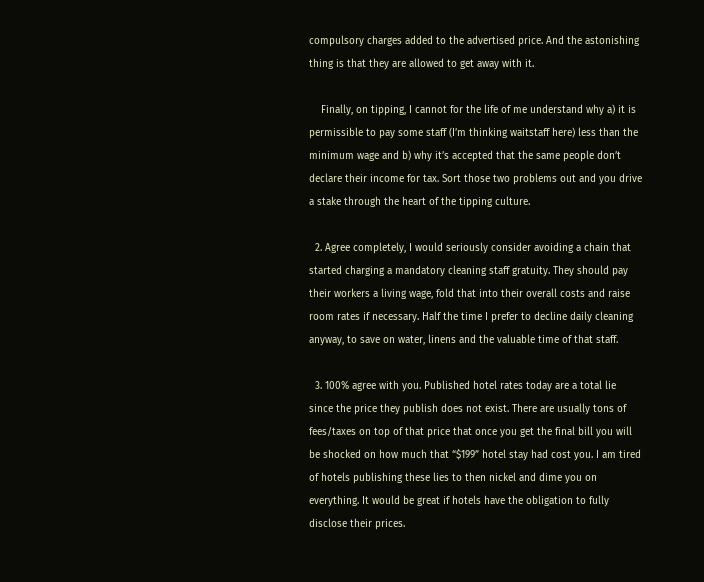compulsory charges added to the advertised price. And the astonishing thing is that they are allowed to get away with it.

    Finally, on tipping, I cannot for the life of me understand why a) it is permissible to pay some staff (I’m thinking waitstaff here) less than the minimum wage and b) why it’s accepted that the same people don’t declare their income for tax. Sort those two problems out and you drive a stake through the heart of the tipping culture.

  2. Agree completely, I would seriously consider avoiding a chain that started charging a mandatory cleaning staff gratuity. They should pay their workers a living wage, fold that into their overall costs and raise room rates if necessary. Half the time I prefer to decline daily cleaning anyway, to save on water, linens and the valuable time of that staff.

  3. 100% agree with you. Published hotel rates today are a total lie since the price they publish does not exist. There are usually tons of fees/taxes on top of that price that once you get the final bill you will be shocked on how much that “$199” hotel stay had cost you. I am tired of hotels publishing these lies to then nickel and dime you on everything. It would be great if hotels have the obligation to fully disclose their prices.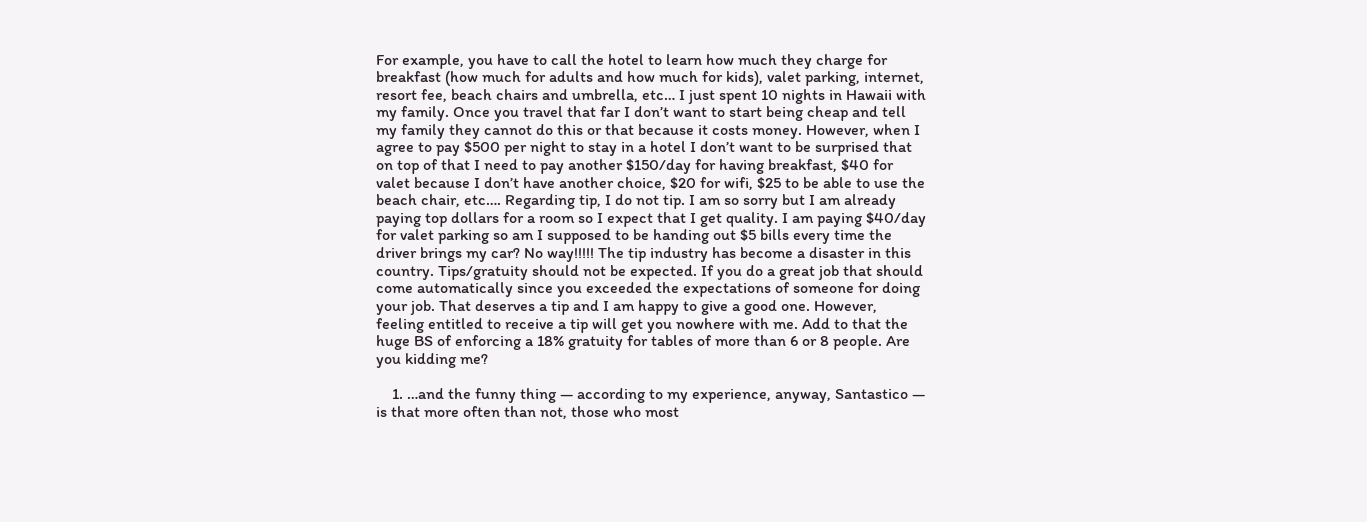For example, you have to call the hotel to learn how much they charge for breakfast (how much for adults and how much for kids), valet parking, internet, resort fee, beach chairs and umbrella, etc… I just spent 10 nights in Hawaii with my family. Once you travel that far I don’t want to start being cheap and tell my family they cannot do this or that because it costs money. However, when I agree to pay $500 per night to stay in a hotel I don’t want to be surprised that on top of that I need to pay another $150/day for having breakfast, $40 for valet because I don’t have another choice, $20 for wifi, $25 to be able to use the beach chair, etc…. Regarding tip, I do not tip. I am so sorry but I am already paying top dollars for a room so I expect that I get quality. I am paying $40/day for valet parking so am I supposed to be handing out $5 bills every time the driver brings my car? No way!!!!! The tip industry has become a disaster in this country. Tips/gratuity should not be expected. If you do a great job that should come automatically since you exceeded the expectations of someone for doing your job. That deserves a tip and I am happy to give a good one. However, feeling entitled to receive a tip will get you nowhere with me. Add to that the huge BS of enforcing a 18% gratuity for tables of more than 6 or 8 people. Are you kidding me?

    1. …and the funny thing — according to my experience, anyway, Santastico — is that more often than not, those who most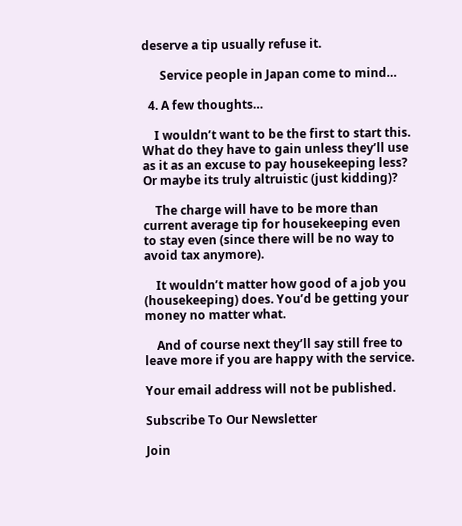deserve a tip usually refuse it.

      Service people in Japan come to mind…

  4. A few thoughts…

    I wouldn’t want to be the first to start this. What do they have to gain unless they’ll use as it as an excuse to pay housekeeping less? Or maybe its truly altruistic (just kidding)?

    The charge will have to be more than current average tip for housekeeping even to stay even (since there will be no way to avoid tax anymore).

    It wouldn’t matter how good of a job you (housekeeping) does. You’d be getting your money no matter what.

    And of course next they’ll say still free to leave more if you are happy with the service.

Your email address will not be published.

Subscribe To Our Newsletter

Join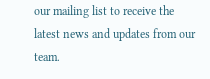our mailing list to receive the latest news and updates from our team.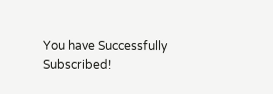You have Successfully Subscribed!